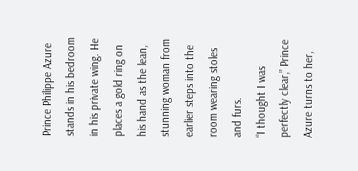Prince Philippe Azure stands in his bedroom in his private wing. He places a gold ring on his hand as the lean, stunning woman from earlier steps into the room wearing stoles and furs.
“I thought I was perfectly clear,” Prince Azure turns to her,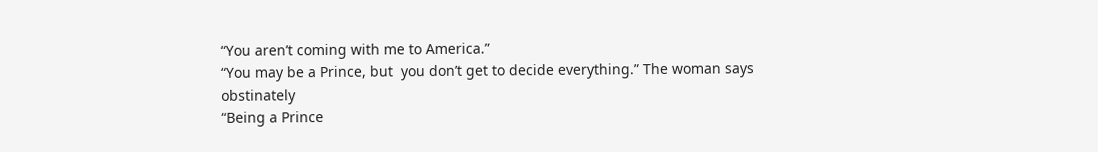“You aren’t coming with me to America.”
“You may be a Prince, but  you don’t get to decide everything.” The woman says obstinately
“Being a Prince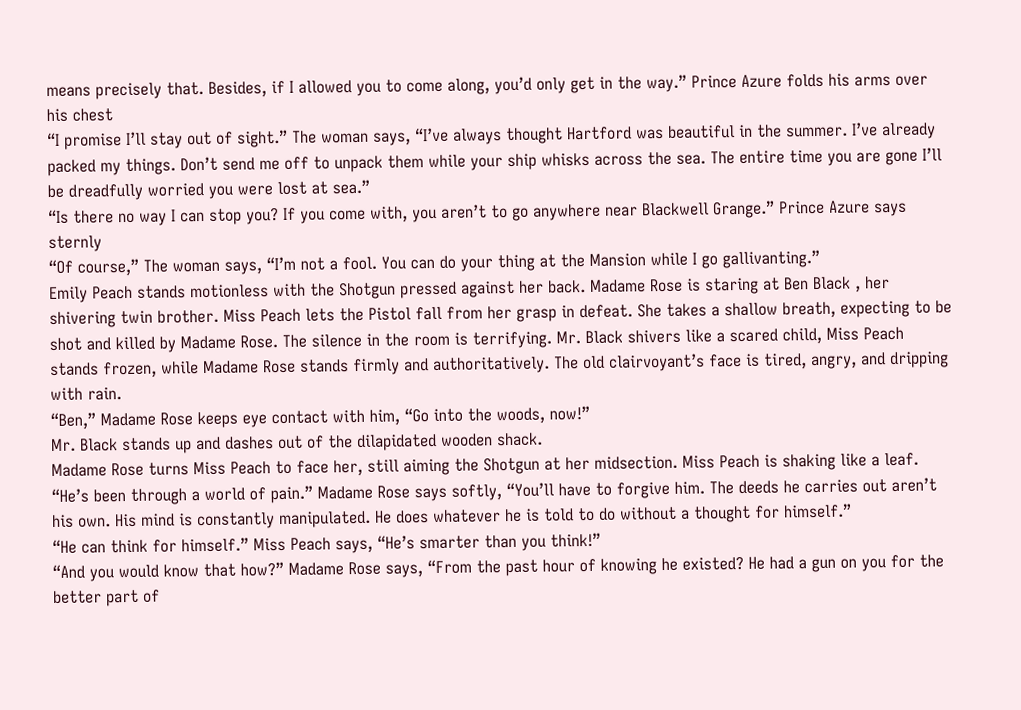means precisely that. Besides, if I allowed you to come along, you’d only get in the way.” Prince Azure folds his arms over his chest
“I promise I’ll stay out of sight.” The woman says, “I’ve always thought Hartford was beautiful in the summer. I’ve already packed my things. Don’t send me off to unpack them while your ship whisks across the sea. The entire time you are gone I’ll be dreadfully worried you were lost at sea.”
“Is there no way I can stop you? If you come with, you aren’t to go anywhere near Blackwell Grange.” Prince Azure says sternly
“Of course,” The woman says, “I’m not a fool. You can do your thing at the Mansion while I go gallivanting.”
Emily Peach stands motionless with the Shotgun pressed against her back. Madame Rose is staring at Ben Black , her shivering twin brother. Miss Peach lets the Pistol fall from her grasp in defeat. She takes a shallow breath, expecting to be shot and killed by Madame Rose. The silence in the room is terrifying. Mr. Black shivers like a scared child, Miss Peach stands frozen, while Madame Rose stands firmly and authoritatively. The old clairvoyant’s face is tired, angry, and dripping with rain.
“Ben,” Madame Rose keeps eye contact with him, “Go into the woods, now!”
Mr. Black stands up and dashes out of the dilapidated wooden shack.
Madame Rose turns Miss Peach to face her, still aiming the Shotgun at her midsection. Miss Peach is shaking like a leaf.
“He’s been through a world of pain.” Madame Rose says softly, “You’ll have to forgive him. The deeds he carries out aren’t his own. His mind is constantly manipulated. He does whatever he is told to do without a thought for himself.”
“He can think for himself.” Miss Peach says, “He’s smarter than you think!”
“And you would know that how?” Madame Rose says, “From the past hour of knowing he existed? He had a gun on you for the better part of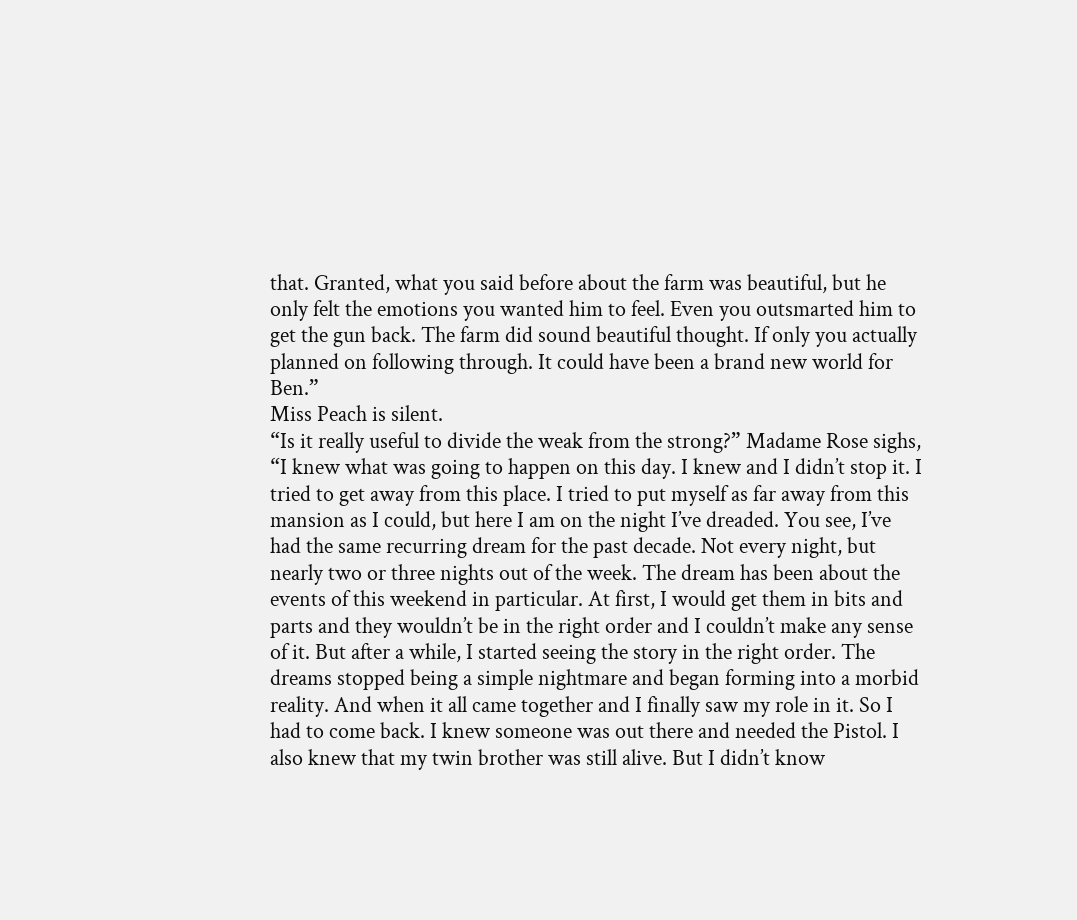that. Granted, what you said before about the farm was beautiful, but he only felt the emotions you wanted him to feel. Even you outsmarted him to get the gun back. The farm did sound beautiful thought. If only you actually planned on following through. It could have been a brand new world for Ben.”
Miss Peach is silent.
“Is it really useful to divide the weak from the strong?” Madame Rose sighs, “I knew what was going to happen on this day. I knew and I didn’t stop it. I tried to get away from this place. I tried to put myself as far away from this mansion as I could, but here I am on the night I’ve dreaded. You see, I’ve had the same recurring dream for the past decade. Not every night, but nearly two or three nights out of the week. The dream has been about the events of this weekend in particular. At first, I would get them in bits and parts and they wouldn’t be in the right order and I couldn’t make any sense of it. But after a while, I started seeing the story in the right order. The dreams stopped being a simple nightmare and began forming into a morbid reality. And when it all came together and I finally saw my role in it. So I had to come back. I knew someone was out there and needed the Pistol. I also knew that my twin brother was still alive. But I didn’t know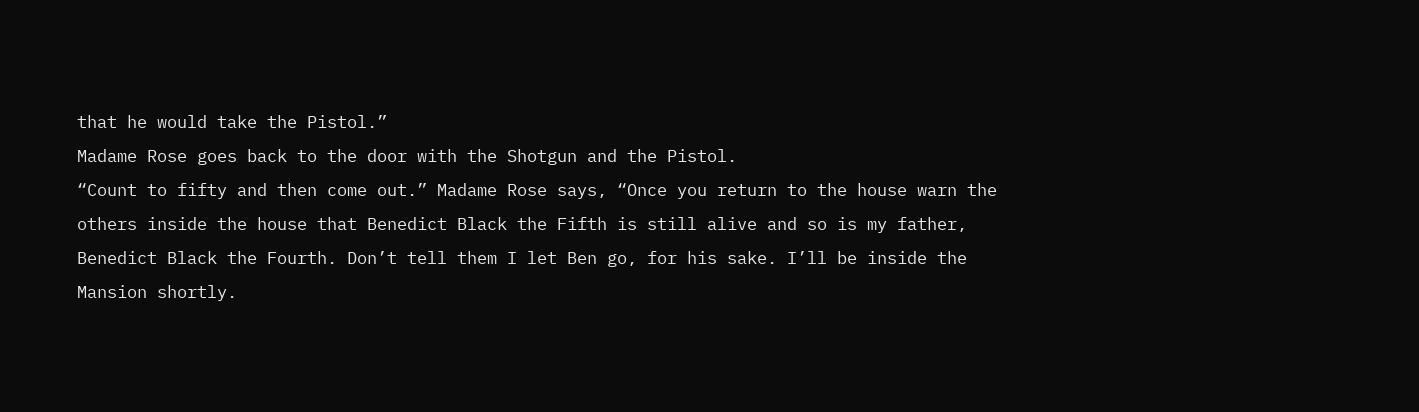that he would take the Pistol.”
Madame Rose goes back to the door with the Shotgun and the Pistol.
“Count to fifty and then come out.” Madame Rose says, “Once you return to the house warn the others inside the house that Benedict Black the Fifth is still alive and so is my father, Benedict Black the Fourth. Don’t tell them I let Ben go, for his sake. I’ll be inside the Mansion shortly.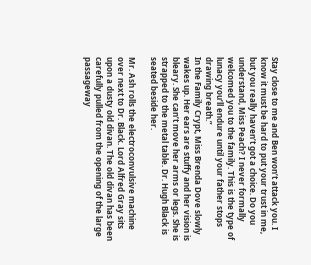Stay close to me and Ben won’t attack you. I know it must be hard to put your trust in me, but you really haven’t got a choice. Do you understand, Miss Peach? I never formally welcomed you to the family. This is the type of lunacy you’ll endure until your father stops drawing breath.”
In the Family Crypt, Miss Brenda Dove slowly wakes up. Her ears are stuffy and her vision is bleary. She can’t move her arms or legs. She is strapped to the metal table. Dr. Hugh Black is seated beside her.

Mr. Ash rolls the electroconvulsive machine over next to Dr. Black. Lord Alfred Gray sits upon a dusty old divan. The old divan has been carefully pulled from the opening of the large passageway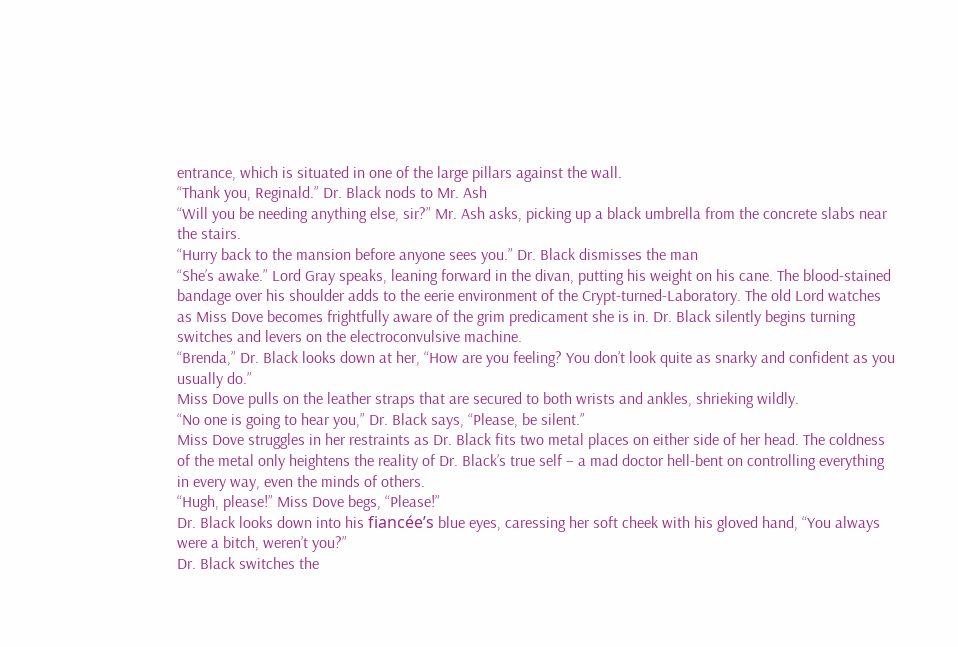entrance, which is situated in one of the large pillars against the wall.
“Thank you, Reginald.” Dr. Black nods to Mr. Ash
“Will you be needing anything else, sir?” Mr. Ash asks, picking up a black umbrella from the concrete slabs near the stairs.
“Hurry back to the mansion before anyone sees you.” Dr. Black dismisses the man
“She’s awake.” Lord Gray speaks, leaning forward in the divan, putting his weight on his cane. The blood-stained bandage over his shoulder adds to the eerie environment of the Crypt-turned-Laboratory. The old Lord watches as Miss Dove becomes frightfully aware of the grim predicament she is in. Dr. Black silently begins turning switches and levers on the electroconvulsive machine.
“Brenda,” Dr. Black looks down at her, “How are you feeling? You don’t look quite as snarky and confident as you usually do.”
Miss Dove pulls on the leather straps that are secured to both wrists and ankles, shrieking wildly.
“No one is going to hear you,” Dr. Black says, “Please, be silent.”
Miss Dove struggles in her restraints as Dr. Black fits two metal places on either side of her head. The coldness of the metal only heightens the reality of Dr. Black’s true self – a mad doctor hell-bent on controlling everything in every way, even the minds of others.
“Hugh, please!” Miss Dove begs, “Please!”
Dr. Black looks down into his fiancée’s blue eyes, caressing her soft cheek with his gloved hand, “You always were a bitch, weren’t you?”
Dr. Black switches the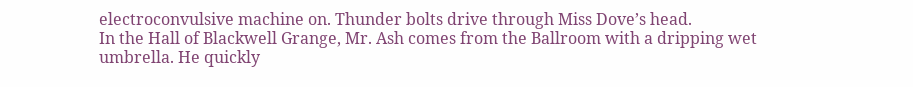electroconvulsive machine on. Thunder bolts drive through Miss Dove’s head.
In the Hall of Blackwell Grange, Mr. Ash comes from the Ballroom with a dripping wet umbrella. He quickly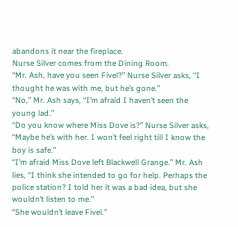abandons it near the fireplace.
Nurse Silver comes from the Dining Room.
“Mr. Ash, have you seen Fivel?” Nurse Silver asks, “I thought he was with me, but he’s gone.”
“No,” Mr. Ash says, “I’m afraid I haven’t seen the young lad.”
“Do you know where Miss Dove is?” Nurse Silver asks, “Maybe he’s with her. I won’t feel right till I know the boy is safe.”
“I’m afraid Miss Dove left Blackwell Grange.” Mr. Ash lies, “I think she intended to go for help. Perhaps the police station? I told her it was a bad idea, but she wouldn’t listen to me.”
“She wouldn’t leave Fivel.”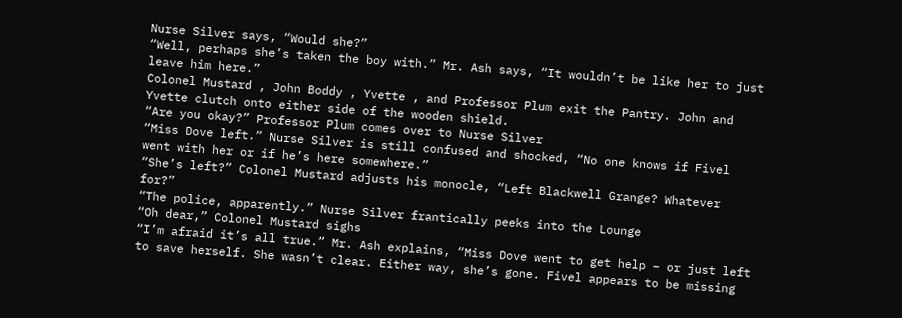Nurse Silver says, “Would she?”
“Well, perhaps she’s taken the boy with.” Mr. Ash says, “It wouldn’t be like her to just leave him here.”
Colonel Mustard , John Boddy , Yvette , and Professor Plum exit the Pantry. John and Yvette clutch onto either side of the wooden shield.
“Are you okay?” Professor Plum comes over to Nurse Silver
“Miss Dove left.” Nurse Silver is still confused and shocked, “No one knows if Fivel went with her or if he’s here somewhere.”
“She’s left?” Colonel Mustard adjusts his monocle, “Left Blackwell Grange? Whatever for?”
“The police, apparently.” Nurse Silver frantically peeks into the Lounge
“Oh dear,” Colonel Mustard sighs
“I’m afraid it’s all true.” Mr. Ash explains, “Miss Dove went to get help – or just left to save herself. She wasn’t clear. Either way, she’s gone. Fivel appears to be missing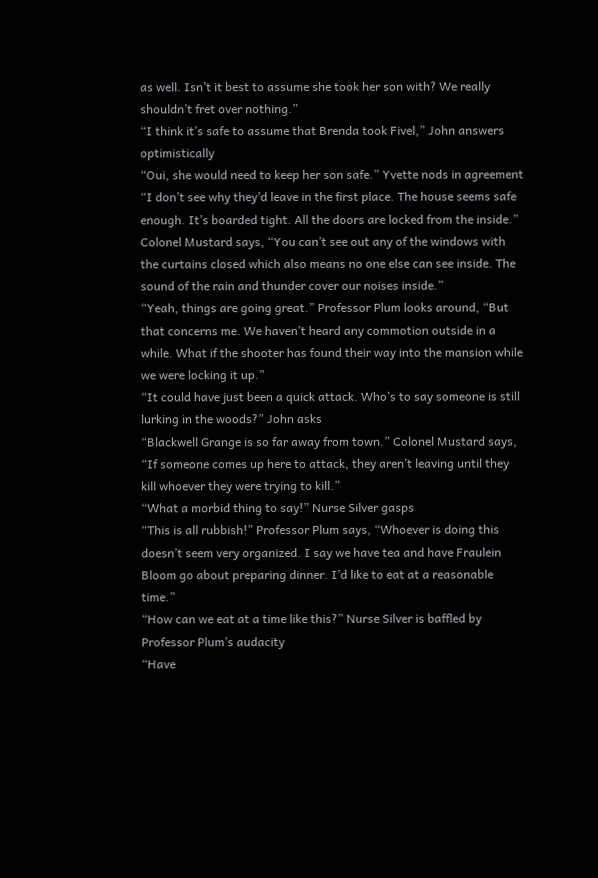as well. Isn’t it best to assume she took her son with? We really shouldn’t fret over nothing.”
“I think it’s safe to assume that Brenda took Fivel,” John answers optimistically
“Oui, she would need to keep her son safe.” Yvette nods in agreement
“I don’t see why they’d leave in the first place. The house seems safe enough. It’s boarded tight. All the doors are locked from the inside.” Colonel Mustard says, “You can’t see out any of the windows with the curtains closed which also means no one else can see inside. The sound of the rain and thunder cover our noises inside.”
“Yeah, things are going great.” Professor Plum looks around, “But that concerns me. We haven’t heard any commotion outside in a while. What if the shooter has found their way into the mansion while we were locking it up.”
“It could have just been a quick attack. Who’s to say someone is still lurking in the woods?” John asks
“Blackwell Grange is so far away from town.” Colonel Mustard says, “If someone comes up here to attack, they aren’t leaving until they kill whoever they were trying to kill.”
“What a morbid thing to say!” Nurse Silver gasps
“This is all rubbish!” Professor Plum says, “Whoever is doing this doesn’t seem very organized. I say we have tea and have Fraulein Bloom go about preparing dinner. I’d like to eat at a reasonable time.”
“How can we eat at a time like this?” Nurse Silver is baffled by Professor Plum’s audacity
“Have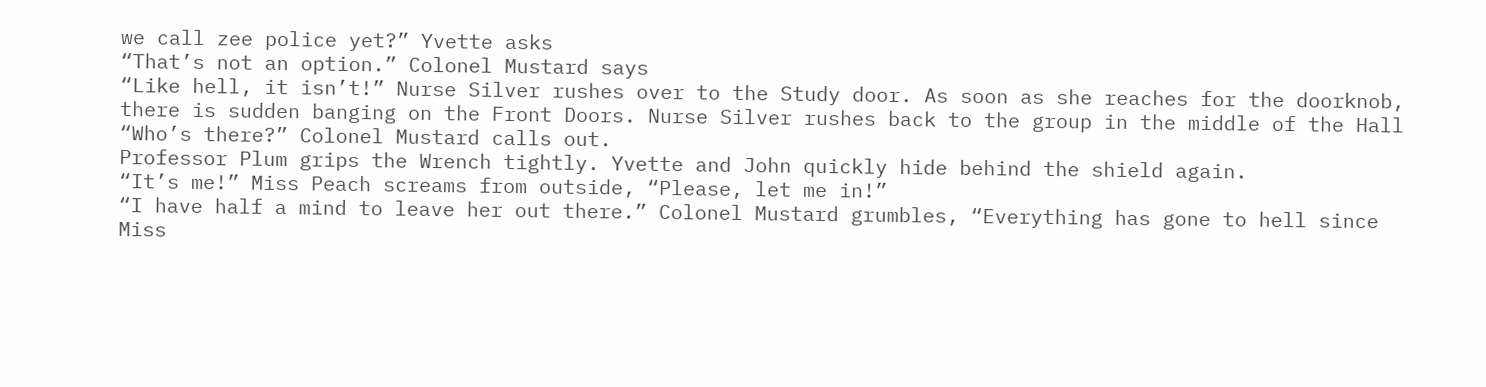we call zee police yet?” Yvette asks
“That’s not an option.” Colonel Mustard says
“Like hell, it isn’t!” Nurse Silver rushes over to the Study door. As soon as she reaches for the doorknob, there is sudden banging on the Front Doors. Nurse Silver rushes back to the group in the middle of the Hall
“Who’s there?” Colonel Mustard calls out.
Professor Plum grips the Wrench tightly. Yvette and John quickly hide behind the shield again.
“It’s me!” Miss Peach screams from outside, “Please, let me in!”
“I have half a mind to leave her out there.” Colonel Mustard grumbles, “Everything has gone to hell since Miss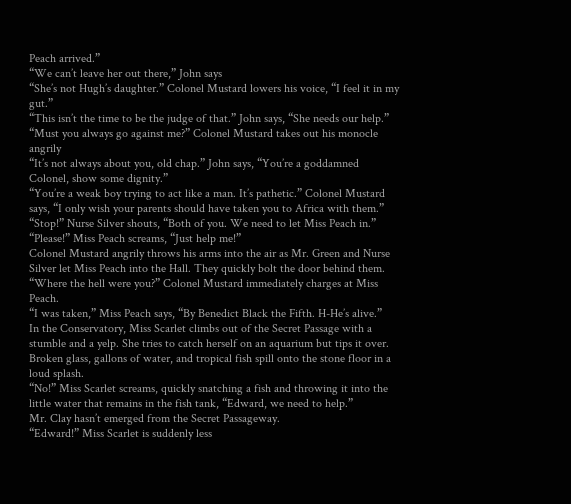Peach arrived.”
“We can’t leave her out there,” John says
“She’s not Hugh’s daughter.” Colonel Mustard lowers his voice, “I feel it in my gut.”
“This isn’t the time to be the judge of that.” John says, “She needs our help.”
“Must you always go against me?” Colonel Mustard takes out his monocle angrily
“It’s not always about you, old chap.” John says, “You’re a goddamned Colonel, show some dignity.”
“You’re a weak boy trying to act like a man. It’s pathetic.” Colonel Mustard says, “I only wish your parents should have taken you to Africa with them.”
“Stop!” Nurse Silver shouts, “Both of you. We need to let Miss Peach in.”
“Please!” Miss Peach screams, “Just help me!”
Colonel Mustard angrily throws his arms into the air as Mr. Green and Nurse Silver let Miss Peach into the Hall. They quickly bolt the door behind them.
“Where the hell were you?” Colonel Mustard immediately charges at Miss Peach.
“I was taken,” Miss Peach says, “By Benedict Black the Fifth. H-He’s alive.”
In the Conservatory, Miss Scarlet climbs out of the Secret Passage with a stumble and a yelp. She tries to catch herself on an aquarium but tips it over. Broken glass, gallons of water, and tropical fish spill onto the stone floor in a loud splash.
“No!” Miss Scarlet screams, quickly snatching a fish and throwing it into the little water that remains in the fish tank, “Edward, we need to help.”
Mr. Clay hasn’t emerged from the Secret Passageway.
“Edward!” Miss Scarlet is suddenly less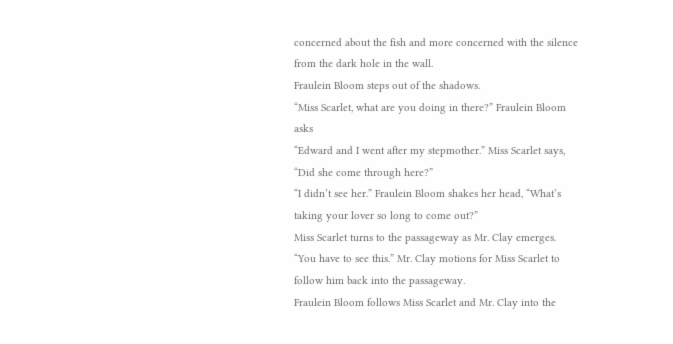concerned about the fish and more concerned with the silence from the dark hole in the wall.
Fraulein Bloom steps out of the shadows.
“Miss Scarlet, what are you doing in there?” Fraulein Bloom asks
“Edward and I went after my stepmother.” Miss Scarlet says, “Did she come through here?”
“I didn’t see her.” Fraulein Bloom shakes her head, “What’s taking your lover so long to come out?”
Miss Scarlet turns to the passageway as Mr. Clay emerges.
“You have to see this.” Mr. Clay motions for Miss Scarlet to follow him back into the passageway.
Fraulein Bloom follows Miss Scarlet and Mr. Clay into the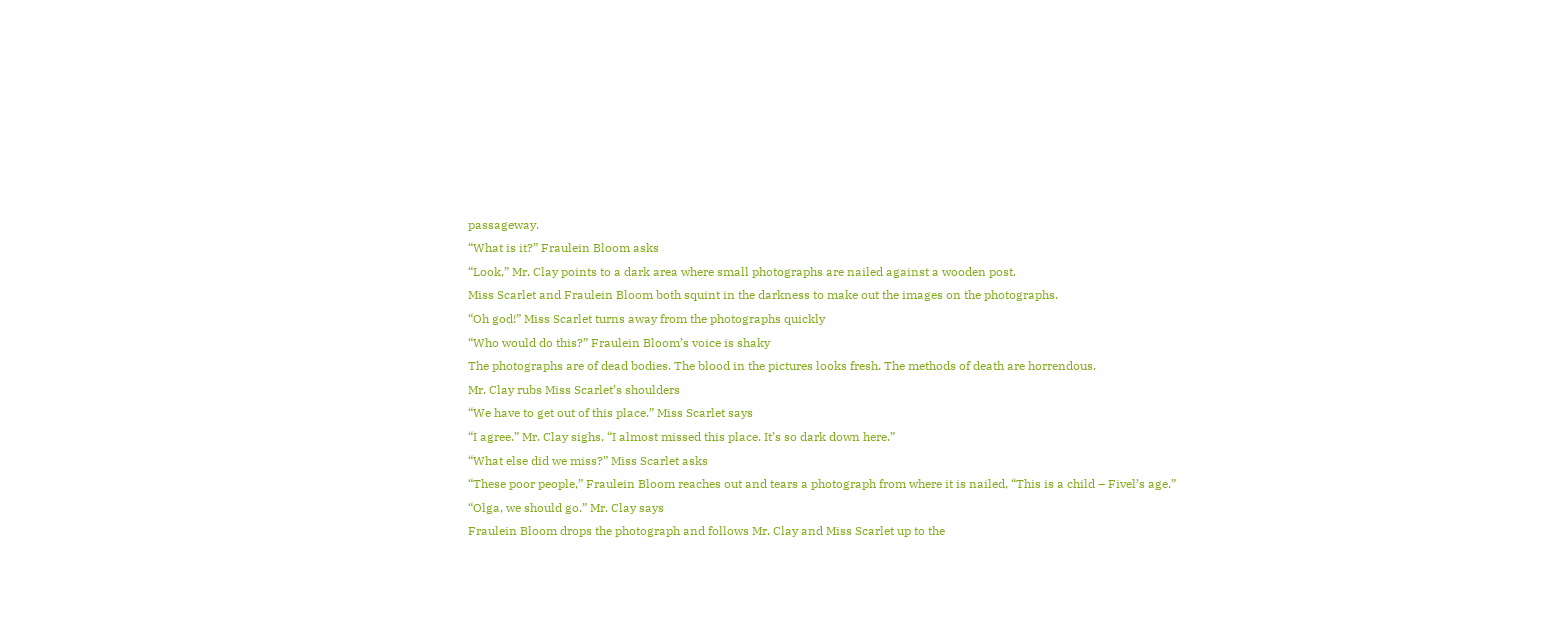passageway.
“What is it?” Fraulein Bloom asks
“Look,” Mr. Clay points to a dark area where small photographs are nailed against a wooden post.
Miss Scarlet and Fraulein Bloom both squint in the darkness to make out the images on the photographs.
“Oh god!” Miss Scarlet turns away from the photographs quickly
“Who would do this?” Fraulein Bloom’s voice is shaky
The photographs are of dead bodies. The blood in the pictures looks fresh. The methods of death are horrendous.
Mr. Clay rubs Miss Scarlet’s shoulders
“We have to get out of this place.” Miss Scarlet says
“I agree.” Mr. Clay sighs, “I almost missed this place. It’s so dark down here.”
“What else did we miss?” Miss Scarlet asks
“These poor people,” Fraulein Bloom reaches out and tears a photograph from where it is nailed, “This is a child – Fivel’s age.”
“Olga, we should go.” Mr. Clay says
Fraulein Bloom drops the photograph and follows Mr. Clay and Miss Scarlet up to the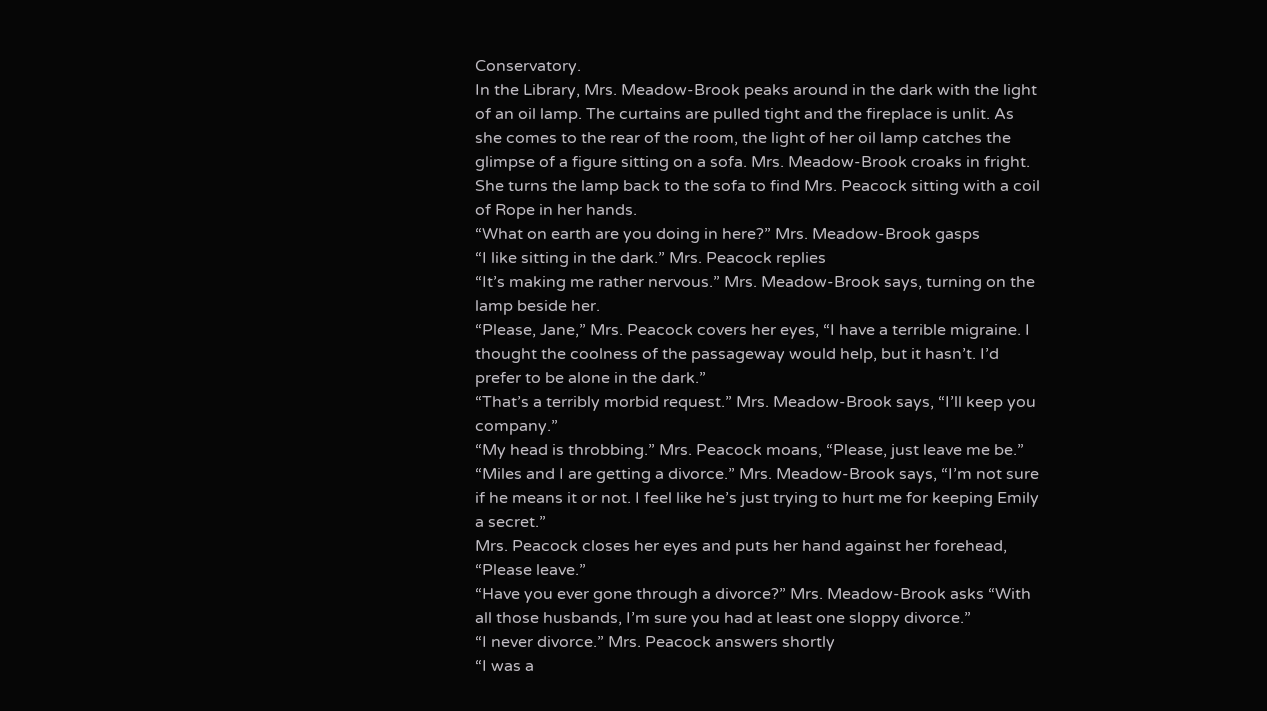Conservatory.
In the Library, Mrs. Meadow-Brook peaks around in the dark with the light of an oil lamp. The curtains are pulled tight and the fireplace is unlit. As she comes to the rear of the room, the light of her oil lamp catches the glimpse of a figure sitting on a sofa. Mrs. Meadow-Brook croaks in fright. She turns the lamp back to the sofa to find Mrs. Peacock sitting with a coil of Rope in her hands.
“What on earth are you doing in here?” Mrs. Meadow-Brook gasps
“I like sitting in the dark.” Mrs. Peacock replies
“It’s making me rather nervous.” Mrs. Meadow-Brook says, turning on the lamp beside her.
“Please, Jane,” Mrs. Peacock covers her eyes, “I have a terrible migraine. I thought the coolness of the passageway would help, but it hasn’t. I’d prefer to be alone in the dark.”
“That’s a terribly morbid request.” Mrs. Meadow-Brook says, “I’ll keep you company.”
“My head is throbbing.” Mrs. Peacock moans, “Please, just leave me be.”
“Miles and I are getting a divorce.” Mrs. Meadow-Brook says, “I’m not sure if he means it or not. I feel like he’s just trying to hurt me for keeping Emily a secret.”
Mrs. Peacock closes her eyes and puts her hand against her forehead, “Please leave.”
“Have you ever gone through a divorce?” Mrs. Meadow-Brook asks “With all those husbands, I’m sure you had at least one sloppy divorce.”
“I never divorce.” Mrs. Peacock answers shortly
“I was a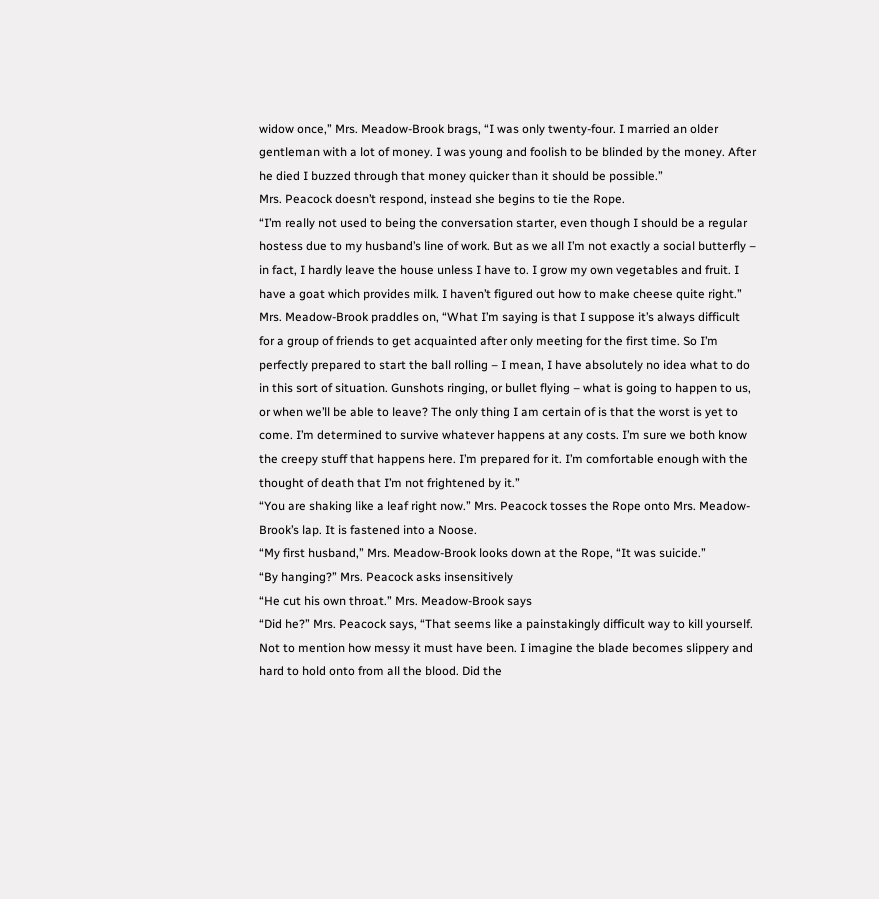widow once,” Mrs. Meadow-Brook brags, “I was only twenty-four. I married an older gentleman with a lot of money. I was young and foolish to be blinded by the money. After he died I buzzed through that money quicker than it should be possible.”
Mrs. Peacock doesn’t respond, instead she begins to tie the Rope.
“I’m really not used to being the conversation starter, even though I should be a regular hostess due to my husband’s line of work. But as we all I’m not exactly a social butterfly – in fact, I hardly leave the house unless I have to. I grow my own vegetables and fruit. I have a goat which provides milk. I haven’t figured out how to make cheese quite right.” Mrs. Meadow-Brook praddles on, “What I’m saying is that I suppose it’s always difficult for a group of friends to get acquainted after only meeting for the first time. So I’m perfectly prepared to start the ball rolling – I mean, I have absolutely no idea what to do in this sort of situation. Gunshots ringing, or bullet flying – what is going to happen to us, or when we’ll be able to leave? The only thing I am certain of is that the worst is yet to come. I’m determined to survive whatever happens at any costs. I’m sure we both know the creepy stuff that happens here. I’m prepared for it. I’m comfortable enough with the thought of death that I’m not frightened by it.”
“You are shaking like a leaf right now.” Mrs. Peacock tosses the Rope onto Mrs. Meadow-Brook’s lap. It is fastened into a Noose.
“My first husband,” Mrs. Meadow-Brook looks down at the Rope, “It was suicide.”
“By hanging?” Mrs. Peacock asks insensitively
“He cut his own throat.” Mrs. Meadow-Brook says
“Did he?” Mrs. Peacock says, “That seems like a painstakingly difficult way to kill yourself. Not to mention how messy it must have been. I imagine the blade becomes slippery and hard to hold onto from all the blood. Did the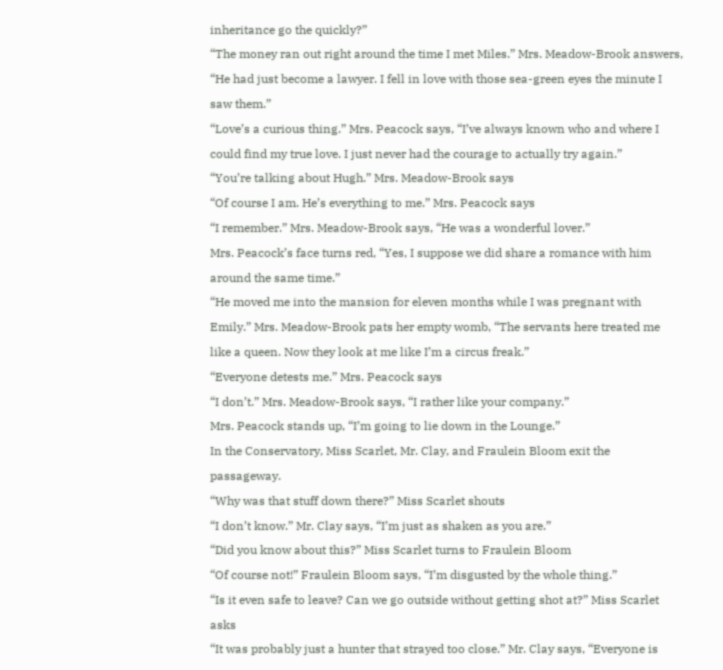inheritance go the quickly?”
“The money ran out right around the time I met Miles.” Mrs. Meadow-Brook answers, “He had just become a lawyer. I fell in love with those sea-green eyes the minute I saw them.”
“Love’s a curious thing.” Mrs. Peacock says, “I’ve always known who and where I could find my true love. I just never had the courage to actually try again.”
“You’re talking about Hugh.” Mrs. Meadow-Brook says
“Of course I am. He’s everything to me.” Mrs. Peacock says
“I remember.” Mrs. Meadow-Brook says, “He was a wonderful lover.”
Mrs. Peacock’s face turns red, “Yes, I suppose we did share a romance with him around the same time.”
“He moved me into the mansion for eleven months while I was pregnant with Emily.” Mrs. Meadow-Brook pats her empty womb, “The servants here treated me like a queen. Now they look at me like I’m a circus freak.”
“Everyone detests me.” Mrs. Peacock says
“I don’t.” Mrs. Meadow-Brook says, “I rather like your company.”
Mrs. Peacock stands up, “I’m going to lie down in the Lounge.”
In the Conservatory, Miss Scarlet, Mr. Clay, and Fraulein Bloom exit the passageway.
“Why was that stuff down there?” Miss Scarlet shouts
“I don’t know.” Mr. Clay says, “I’m just as shaken as you are.”
“Did you know about this?” Miss Scarlet turns to Fraulein Bloom
“Of course not!” Fraulein Bloom says, “I’m disgusted by the whole thing.”
“Is it even safe to leave? Can we go outside without getting shot at?” Miss Scarlet asks
“It was probably just a hunter that strayed too close.” Mr. Clay says, “Everyone is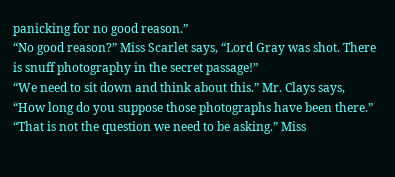panicking for no good reason.”
“No good reason?” Miss Scarlet says, “Lord Gray was shot. There is snuff photography in the secret passage!”
“We need to sit down and think about this.” Mr. Clays says, “How long do you suppose those photographs have been there.”
“That is not the question we need to be asking.” Miss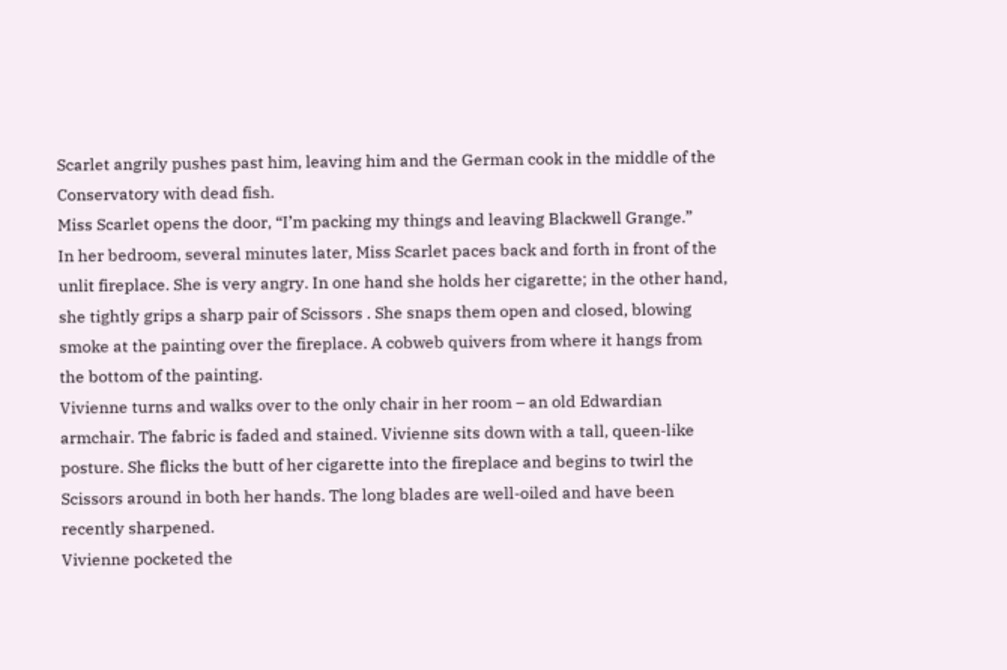Scarlet angrily pushes past him, leaving him and the German cook in the middle of the Conservatory with dead fish.
Miss Scarlet opens the door, “I’m packing my things and leaving Blackwell Grange.”
In her bedroom, several minutes later, Miss Scarlet paces back and forth in front of the unlit fireplace. She is very angry. In one hand she holds her cigarette; in the other hand, she tightly grips a sharp pair of Scissors . She snaps them open and closed, blowing smoke at the painting over the fireplace. A cobweb quivers from where it hangs from the bottom of the painting.
Vivienne turns and walks over to the only chair in her room – an old Edwardian armchair. The fabric is faded and stained. Vivienne sits down with a tall, queen-like posture. She flicks the butt of her cigarette into the fireplace and begins to twirl the Scissors around in both her hands. The long blades are well-oiled and have been recently sharpened.
Vivienne pocketed the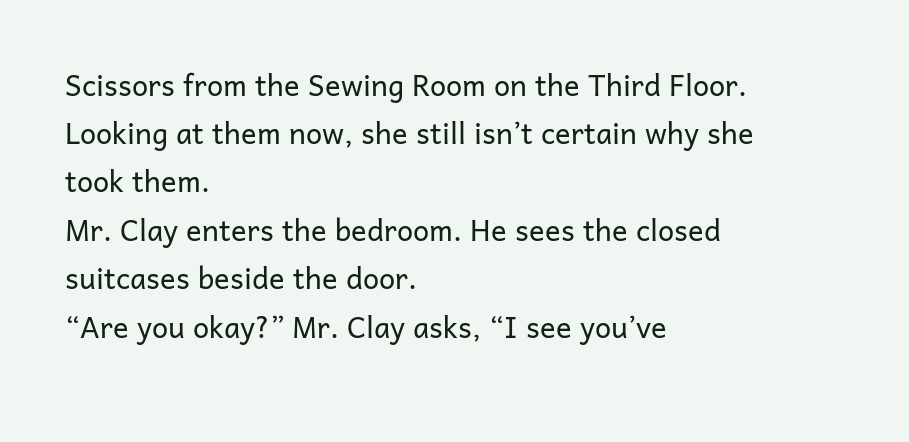Scissors from the Sewing Room on the Third Floor. Looking at them now, she still isn’t certain why she took them.
Mr. Clay enters the bedroom. He sees the closed suitcases beside the door.
“Are you okay?” Mr. Clay asks, “I see you’ve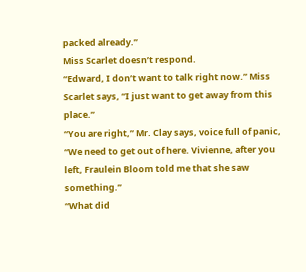packed already.”
Miss Scarlet doesn’t respond.
“Edward, I don’t want to talk right now.” Miss Scarlet says, “I just want to get away from this place.”
“You are right,” Mr. Clay says, voice full of panic, “We need to get out of here. Vivienne, after you left, Fraulein Bloom told me that she saw something.”
“What did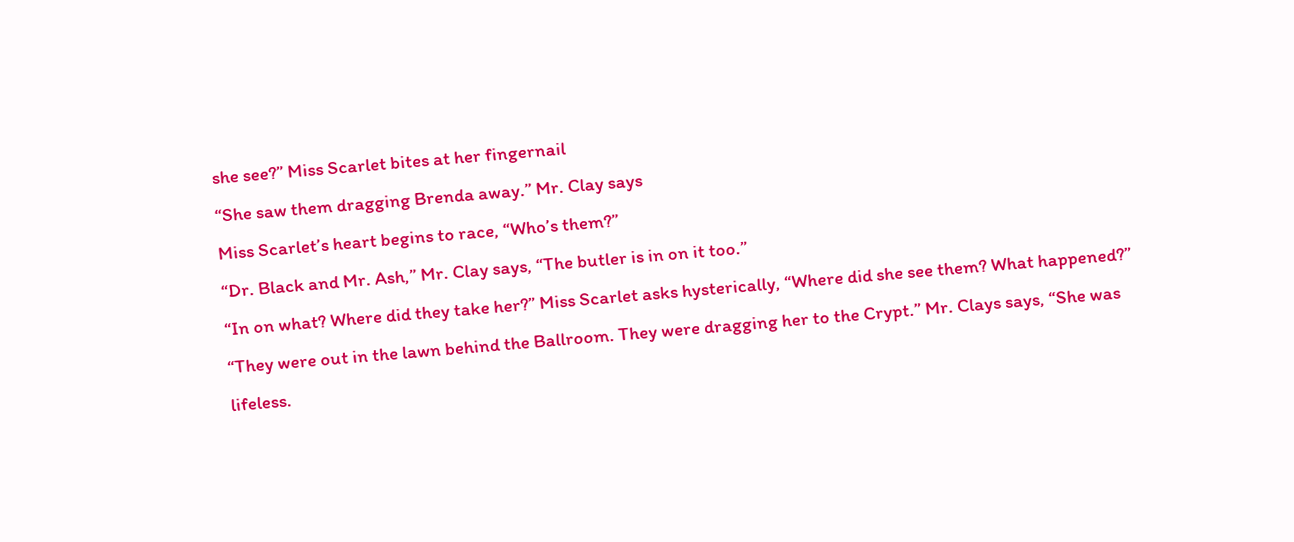she see?” Miss Scarlet bites at her fingernail
“She saw them dragging Brenda away.” Mr. Clay says
Miss Scarlet’s heart begins to race, “Who’s them?”
“Dr. Black and Mr. Ash,” Mr. Clay says, “The butler is in on it too.”
“In on what? Where did they take her?” Miss Scarlet asks hysterically, “Where did she see them? What happened?”
“They were out in the lawn behind the Ballroom. They were dragging her to the Crypt.” Mr. Clays says, “She was lifeless.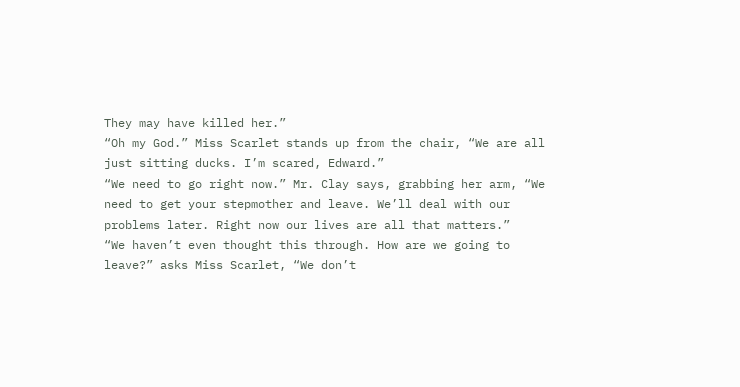They may have killed her.”
“Oh my God.” Miss Scarlet stands up from the chair, “We are all just sitting ducks. I’m scared, Edward.”
“We need to go right now.” Mr. Clay says, grabbing her arm, “We need to get your stepmother and leave. We’ll deal with our problems later. Right now our lives are all that matters.”
“We haven’t even thought this through. How are we going to leave?” asks Miss Scarlet, “We don’t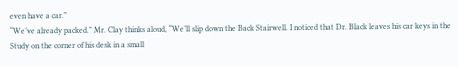even have a car.”
“We’ve already packed.” Mr. Clay thinks aloud, “We’ll slip down the Back Stairwell. I noticed that Dr. Black leaves his car keys in the Study on the corner of his desk in a small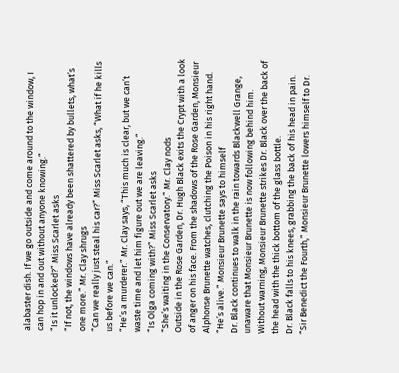alabaster dish. If we go outside and come around to the window, I can hop in and out without anyone knowing.”
“Is it unlocked?” Miss Scarlet asks
“If not, the windows have already been shattered by bullets, what’s one more.” Mr. Clay shrugs
“Can we really just steal his car?” Miss Scarlet asks, “What if he kills us before we can.”
“He’s a murderer.” Mr. Clay says, “This much is clear, but we can’t waste time and let him figure out we are leaving.”
“Is Olga coming with?” Miss Scarlet asks
“She’s waiting in the Conservatory.” Mr. Clay nods
Outside in the Rose Garden, Dr. Hugh Black exits the Crypt with a look of anger on his face. From the shadows of the Rose Garden, Monsieur Alphonse Brunette watches, clutching the Poison in his right hand.
“He’s alive.” Monsieur Brunette says to himself
Dr. Black continues to walk in the rain towards Blackwell Grange, unaware that Monsieur Brunette is now following behind him.
Without warning, Monsieur Brunette strikes Dr. Black over the back of the head with the thick bottom of the glass bottle.
Dr. Black falls to his knees, grabbing the back of his head in pain.
“Sir Benedict the Fourth,” Monsieur Brunette lowers himself to Dr.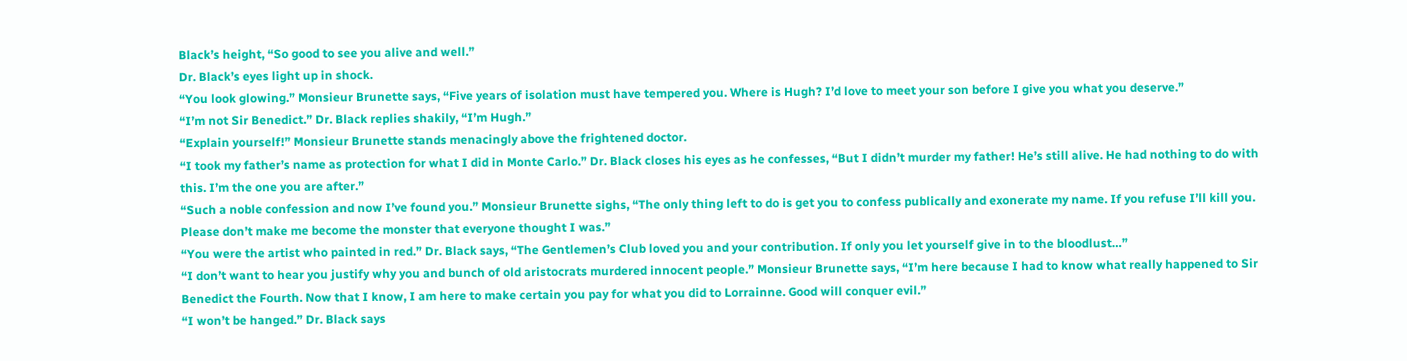Black’s height, “So good to see you alive and well.”
Dr. Black’s eyes light up in shock.
“You look glowing.” Monsieur Brunette says, “Five years of isolation must have tempered you. Where is Hugh? I’d love to meet your son before I give you what you deserve.”
“I’m not Sir Benedict.” Dr. Black replies shakily, “I’m Hugh.”
“Explain yourself!” Monsieur Brunette stands menacingly above the frightened doctor.
“I took my father’s name as protection for what I did in Monte Carlo.” Dr. Black closes his eyes as he confesses, “But I didn’t murder my father! He’s still alive. He had nothing to do with this. I’m the one you are after.”
“Such a noble confession and now I’ve found you.” Monsieur Brunette sighs, “The only thing left to do is get you to confess publically and exonerate my name. If you refuse I’ll kill you. Please don’t make me become the monster that everyone thought I was.”
“You were the artist who painted in red.” Dr. Black says, “The Gentlemen’s Club loved you and your contribution. If only you let yourself give in to the bloodlust…”
“I don’t want to hear you justify why you and bunch of old aristocrats murdered innocent people.” Monsieur Brunette says, “I’m here because I had to know what really happened to Sir Benedict the Fourth. Now that I know, I am here to make certain you pay for what you did to Lorrainne. Good will conquer evil.”
“I won’t be hanged.” Dr. Black says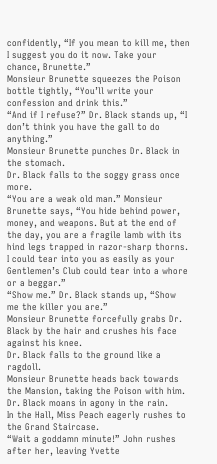confidently, “If you mean to kill me, then I suggest you do it now. Take your chance, Brunette.”
Monsieur Brunette squeezes the Poison bottle tightly, “You’ll write your confession and drink this.”
“And if I refuse?” Dr. Black stands up, “I don’t think you have the gall to do anything.”
Monsieur Brunette punches Dr. Black in the stomach.
Dr. Black falls to the soggy grass once more.
“You are a weak old man.” Monsieur Brunette says, “You hide behind power, money, and weapons. But at the end of the day, you are a fragile lamb with its hind legs trapped in razor-sharp thorns. I could tear into you as easily as your Gentlemen’s Club could tear into a whore or a beggar.”
“Show me.” Dr. Black stands up, “Show me the killer you are.”
Monsieur Brunette forcefully grabs Dr. Black by the hair and crushes his face against his knee.
Dr. Black falls to the ground like a ragdoll.
Monsieur Brunette heads back towards the Mansion, taking the Poison with him.
Dr. Black moans in agony in the rain.
In the Hall, Miss Peach eagerly rushes to the Grand Staircase.
“Wait a goddamn minute!” John rushes after her, leaving Yvette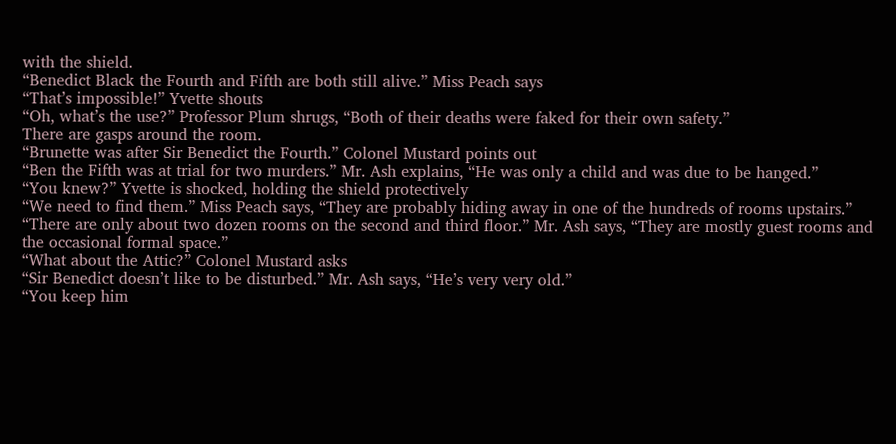with the shield.
“Benedict Black the Fourth and Fifth are both still alive.” Miss Peach says
“That’s impossible!” Yvette shouts
“Oh, what’s the use?” Professor Plum shrugs, “Both of their deaths were faked for their own safety.”
There are gasps around the room.
“Brunette was after Sir Benedict the Fourth.” Colonel Mustard points out
“Ben the Fifth was at trial for two murders.” Mr. Ash explains, “He was only a child and was due to be hanged.”
“You knew?” Yvette is shocked, holding the shield protectively
“We need to find them.” Miss Peach says, “They are probably hiding away in one of the hundreds of rooms upstairs.”
“There are only about two dozen rooms on the second and third floor.” Mr. Ash says, “They are mostly guest rooms and the occasional formal space.”
“What about the Attic?” Colonel Mustard asks
“Sir Benedict doesn’t like to be disturbed.” Mr. Ash says, “He’s very very old.”
“You keep him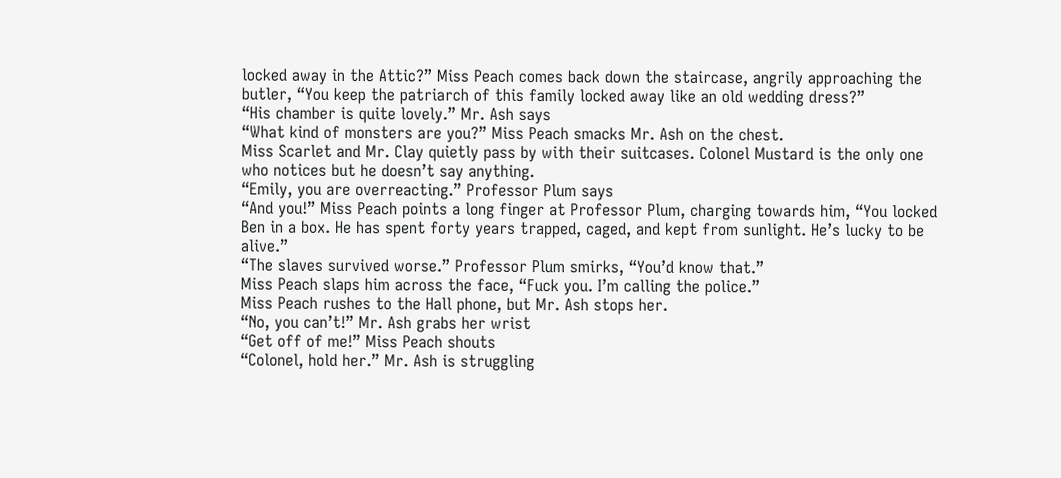locked away in the Attic?” Miss Peach comes back down the staircase, angrily approaching the butler, “You keep the patriarch of this family locked away like an old wedding dress?”
“His chamber is quite lovely.” Mr. Ash says
“What kind of monsters are you?” Miss Peach smacks Mr. Ash on the chest.
Miss Scarlet and Mr. Clay quietly pass by with their suitcases. Colonel Mustard is the only one who notices but he doesn’t say anything.
“Emily, you are overreacting.” Professor Plum says
“And you!” Miss Peach points a long finger at Professor Plum, charging towards him, “You locked Ben in a box. He has spent forty years trapped, caged, and kept from sunlight. He’s lucky to be alive.”
“The slaves survived worse.” Professor Plum smirks, “You’d know that.”
Miss Peach slaps him across the face, “Fuck you. I’m calling the police.”
Miss Peach rushes to the Hall phone, but Mr. Ash stops her.
“No, you can’t!” Mr. Ash grabs her wrist
“Get off of me!” Miss Peach shouts
“Colonel, hold her.” Mr. Ash is struggling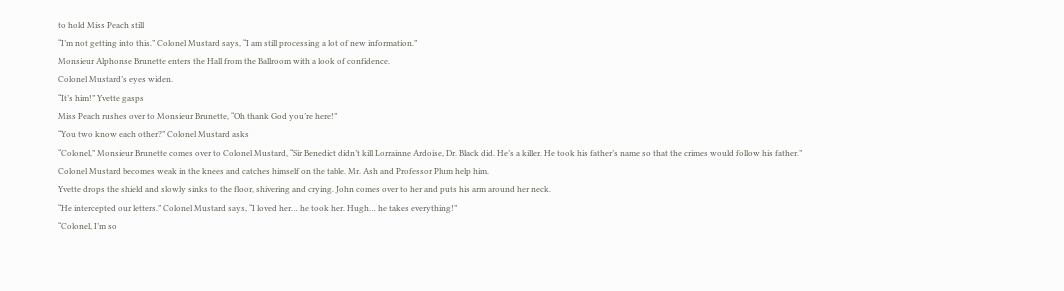to hold Miss Peach still
“I’m not getting into this.” Colonel Mustard says, “I am still processing a lot of new information.”
Monsieur Alphonse Brunette enters the Hall from the Ballroom with a look of confidence.
Colonel Mustard’s eyes widen.
“It’s him!” Yvette gasps
Miss Peach rushes over to Monsieur Brunette, “Oh thank God you’re here!”
“You two know each other?” Colonel Mustard asks
“Colonel,” Monsieur Brunette comes over to Colonel Mustard, “Sir Benedict didn’t kill Lorrainne Ardoise, Dr. Black did. He’s a killer. He took his father’s name so that the crimes would follow his father.”
Colonel Mustard becomes weak in the knees and catches himself on the table. Mr. Ash and Professor Plum help him.
Yvette drops the shield and slowly sinks to the floor, shivering and crying. John comes over to her and puts his arm around her neck.
“He intercepted our letters.” Colonel Mustard says, “I loved her… he took her. Hugh… he takes everything!”
“Colonel, I’m so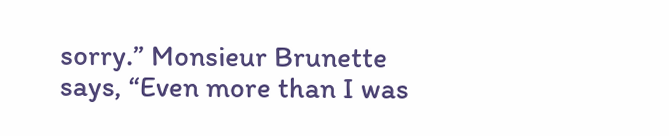sorry.” Monsieur Brunette says, “Even more than I was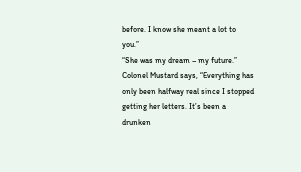before. I know she meant a lot to you.”
“She was my dream – my future.” Colonel Mustard says, “Everything has only been halfway real since I stopped getting her letters. It’s been a drunken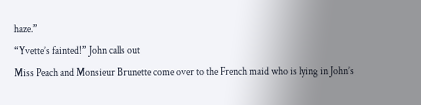haze.”
“Yvette’s fainted!” John calls out
Miss Peach and Monsieur Brunette come over to the French maid who is lying in John’s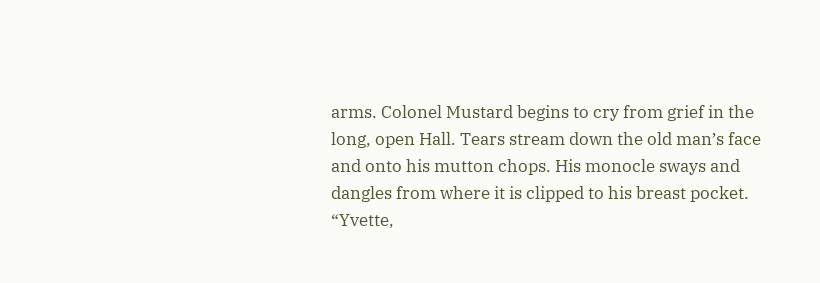arms. Colonel Mustard begins to cry from grief in the long, open Hall. Tears stream down the old man’s face and onto his mutton chops. His monocle sways and dangles from where it is clipped to his breast pocket.
“Yvette,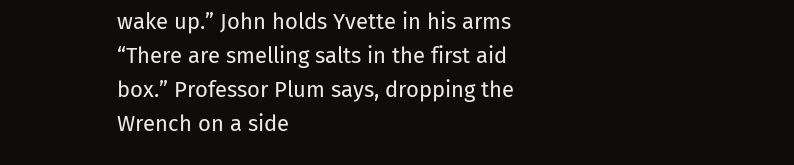wake up.” John holds Yvette in his arms
“There are smelling salts in the first aid box.” Professor Plum says, dropping the Wrench on a side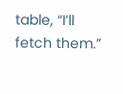table, “I’ll fetch them.”